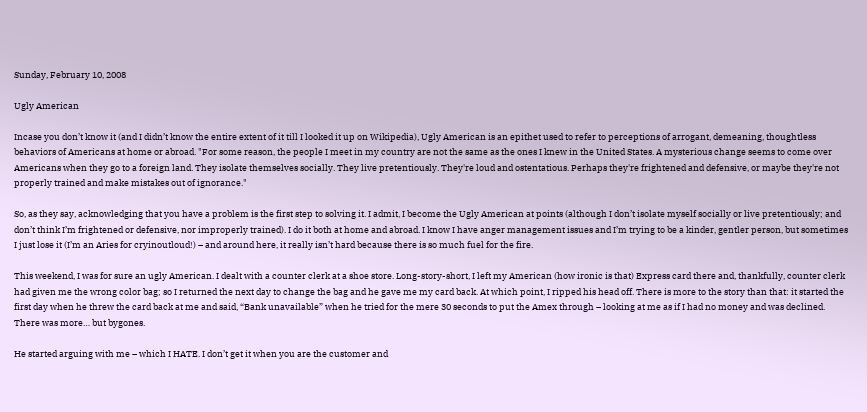Sunday, February 10, 2008

Ugly American

Incase you don’t know it (and I didn’t know the entire extent of it till I looked it up on Wikipedia), Ugly American is an epithet used to refer to perceptions of arrogant, demeaning, thoughtless behaviors of Americans at home or abroad. "For some reason, the people I meet in my country are not the same as the ones I knew in the United States. A mysterious change seems to come over Americans when they go to a foreign land. They isolate themselves socially. They live pretentiously. They're loud and ostentatious. Perhaps they're frightened and defensive, or maybe they're not properly trained and make mistakes out of ignorance."

So, as they say, acknowledging that you have a problem is the first step to solving it. I admit, I become the Ugly American at points (although I don’t isolate myself socially or live pretentiously; and don’t think I’m frightened or defensive, nor improperly trained). I do it both at home and abroad. I know I have anger management issues and I’m trying to be a kinder, gentler person, but sometimes I just lose it (I’m an Aries for cryinoutloud!) – and around here, it really isn’t hard because there is so much fuel for the fire.

This weekend, I was for sure an ugly American. I dealt with a counter clerk at a shoe store. Long-story-short, I left my American (how ironic is that) Express card there and, thankfully, counter clerk had given me the wrong color bag; so I returned the next day to change the bag and he gave me my card back. At which point, I ripped his head off. There is more to the story than that: it started the first day when he threw the card back at me and said, “Bank unavailable” when he tried for the mere 30 seconds to put the Amex through – looking at me as if I had no money and was declined. There was more… but bygones.

He started arguing with me – which I HATE. I don’t get it when you are the customer and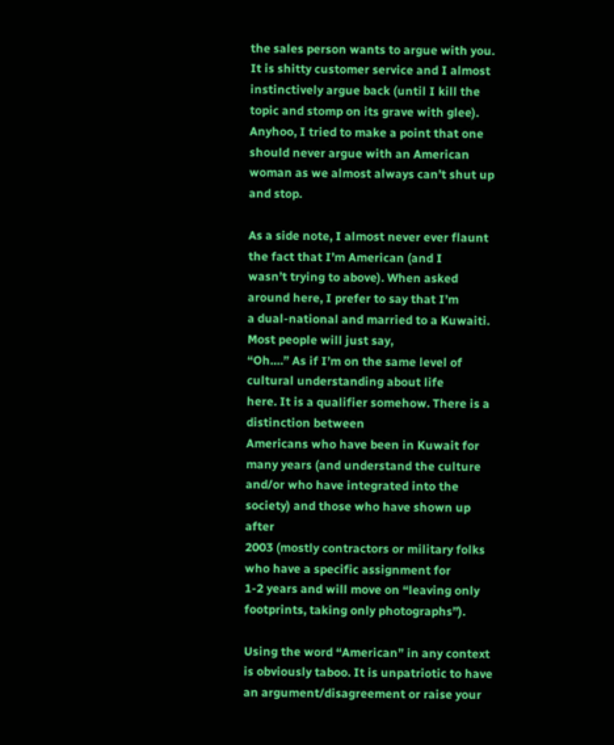the sales person wants to argue with you. It is shitty customer service and I almost instinctively argue back (until I kill the topic and stomp on its grave with glee). Anyhoo, I tried to make a point that one should never argue with an American woman as we almost always can’t shut up and stop.

As a side note, I almost never ever flaunt the fact that I’m American (and I
wasn’t trying to above). When asked around here, I prefer to say that I’m
a dual-national and married to a Kuwaiti. Most people will just say,
“Oh….” As if I’m on the same level of cultural understanding about life
here. It is a qualifier somehow. There is a distinction between
Americans who have been in Kuwait for many years (and understand the culture
and/or who have integrated into the society) and those who have shown up after
2003 (mostly contractors or military folks who have a specific assignment for
1-2 years and will move on “leaving only footprints, taking only photographs”).

Using the word “American” in any context is obviously taboo. It is unpatriotic to have an argument/disagreement or raise your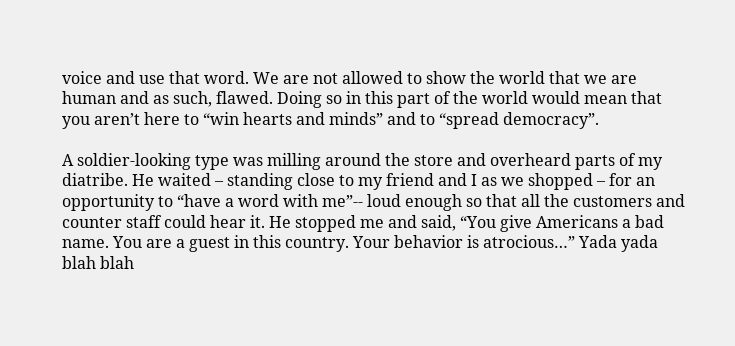voice and use that word. We are not allowed to show the world that we are human and as such, flawed. Doing so in this part of the world would mean that you aren’t here to “win hearts and minds” and to “spread democracy”.

A soldier-looking type was milling around the store and overheard parts of my diatribe. He waited – standing close to my friend and I as we shopped – for an opportunity to “have a word with me”-- loud enough so that all the customers and counter staff could hear it. He stopped me and said, “You give Americans a bad name. You are a guest in this country. Your behavior is atrocious…” Yada yada blah blah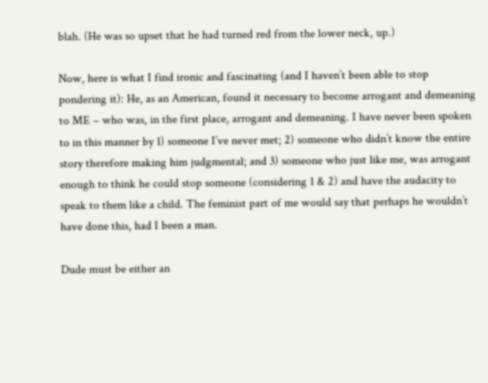blah. (He was so upset that he had turned red from the lower neck, up.)

Now, here is what I find ironic and fascinating (and I haven’t been able to stop pondering it): He, as an American, found it necessary to become arrogant and demeaning to ME – who was, in the first place, arrogant and demeaning. I have never been spoken to in this manner by 1) someone I’ve never met; 2) someone who didn’t know the entire story therefore making him judgmental; and 3) someone who just like me, was arrogant enough to think he could stop someone (considering 1 & 2) and have the audacity to speak to them like a child. The feminist part of me would say that perhaps he wouldn’t have done this, had I been a man.

Dude must be either an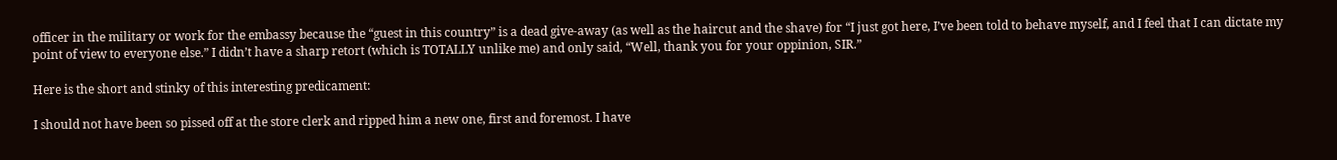officer in the military or work for the embassy because the “guest in this country” is a dead give-away (as well as the haircut and the shave) for “I just got here, I’ve been told to behave myself, and I feel that I can dictate my point of view to everyone else.” I didn’t have a sharp retort (which is TOTALLY unlike me) and only said, “Well, thank you for your oppinion, SIR.”

Here is the short and stinky of this interesting predicament:

I should not have been so pissed off at the store clerk and ripped him a new one, first and foremost. I have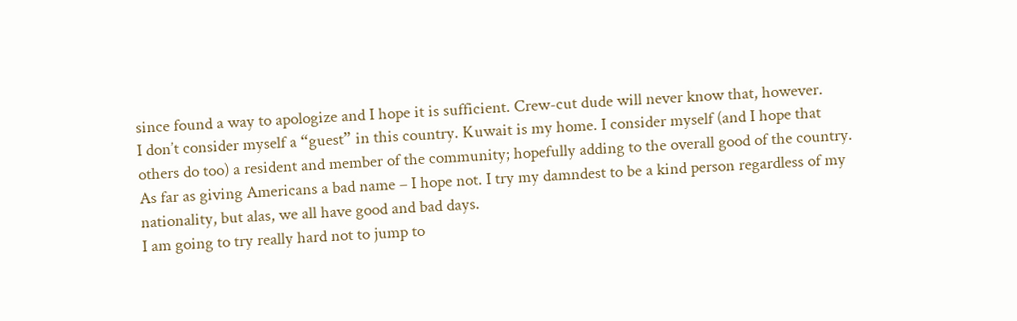since found a way to apologize and I hope it is sufficient. Crew-cut dude will never know that, however.
I don’t consider myself a “guest” in this country. Kuwait is my home. I consider myself (and I hope that others do too) a resident and member of the community; hopefully adding to the overall good of the country.
As far as giving Americans a bad name – I hope not. I try my damndest to be a kind person regardless of my nationality, but alas, we all have good and bad days.
I am going to try really hard not to jump to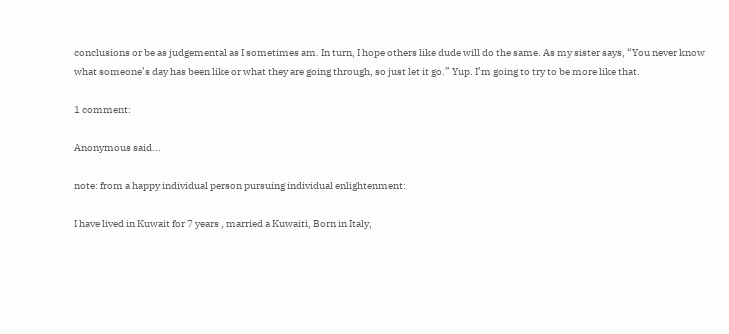conclusions or be as judgemental as I sometimes am. In turn, I hope others like dude will do the same. As my sister says, “You never know what someone’s day has been like or what they are going through, so just let it go.” Yup. I’m going to try to be more like that.

1 comment:

Anonymous said...

note: from a happy individual person pursuing individual enlightenment:

I have lived in Kuwait for 7 years , married a Kuwaiti, Born in Italy,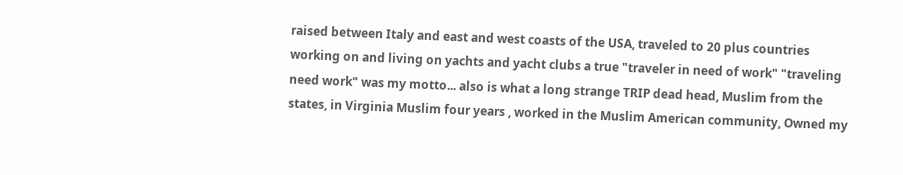raised between Italy and east and west coasts of the USA, traveled to 20 plus countries working on and living on yachts and yacht clubs a true "traveler in need of work" "traveling need work" was my motto... also is what a long strange TRIP dead head, Muslim from the states, in Virginia Muslim four years , worked in the Muslim American community, Owned my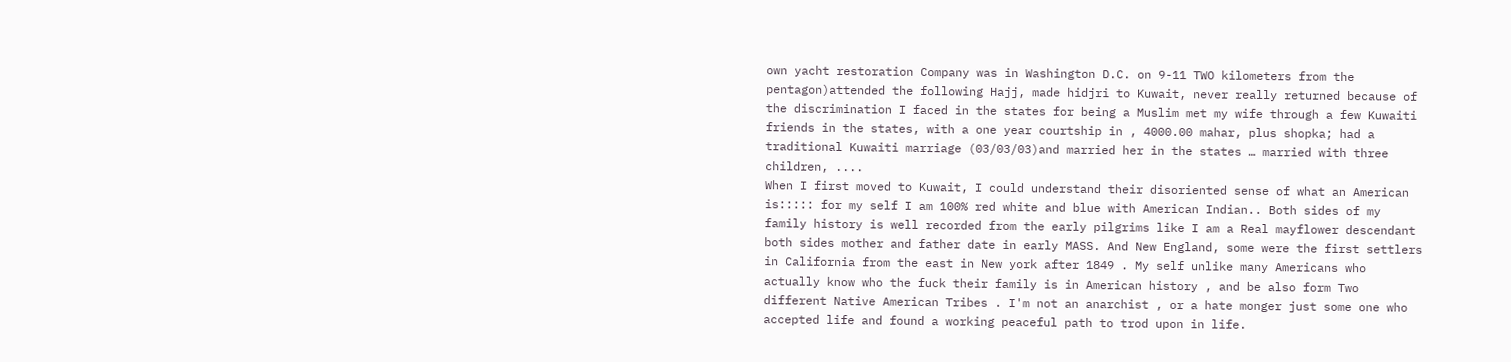own yacht restoration Company was in Washington D.C. on 9-11 TWO kilometers from the pentagon)attended the following Hajj, made hidjri to Kuwait, never really returned because of the discrimination I faced in the states for being a Muslim met my wife through a few Kuwaiti friends in the states, with a one year courtship in , 4000.00 mahar, plus shopka; had a traditional Kuwaiti marriage (03/03/03)and married her in the states … married with three children, ....
When I first moved to Kuwait, I could understand their disoriented sense of what an American is::::: for my self I am 100% red white and blue with American Indian.. Both sides of my family history is well recorded from the early pilgrims like I am a Real mayflower descendant both sides mother and father date in early MASS. And New England, some were the first settlers in California from the east in New york after 1849 . My self unlike many Americans who actually know who the fuck their family is in American history , and be also form Two different Native American Tribes . I'm not an anarchist , or a hate monger just some one who accepted life and found a working peaceful path to trod upon in life.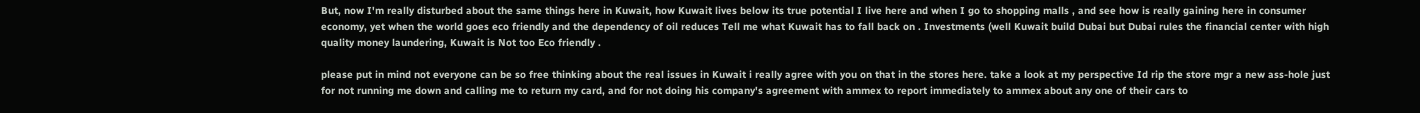But, now I'm really disturbed about the same things here in Kuwait, how Kuwait lives below its true potential I live here and when I go to shopping malls , and see how is really gaining here in consumer economy, yet when the world goes eco friendly and the dependency of oil reduces Tell me what Kuwait has to fall back on . Investments (well Kuwait build Dubai but Dubai rules the financial center with high quality money laundering, Kuwait is Not too Eco friendly .

please put in mind not everyone can be so free thinking about the real issues in Kuwait i really agree with you on that in the stores here. take a look at my perspective Id rip the store mgr a new ass-hole just for not running me down and calling me to return my card, and for not doing his company's agreement with ammex to report immediately to ammex about any one of their cars to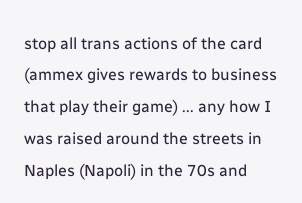stop all trans actions of the card (ammex gives rewards to business that play their game) ... any how I was raised around the streets in Naples (Napoli) in the 70s and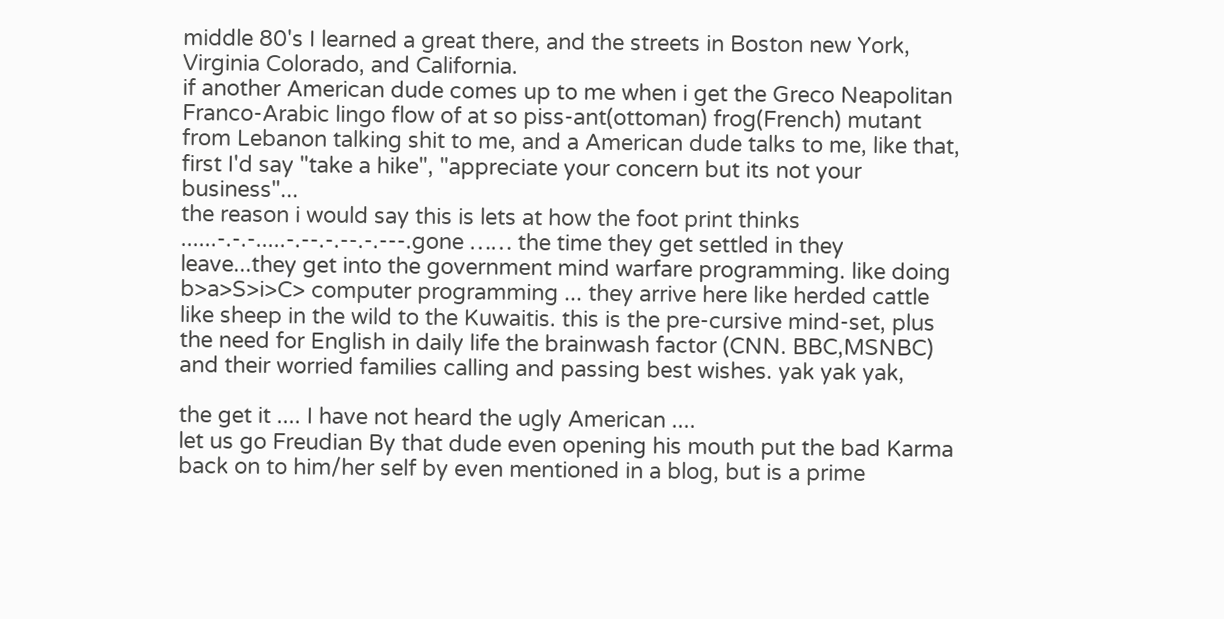middle 80's I learned a great there, and the streets in Boston new York, Virginia Colorado, and California.
if another American dude comes up to me when i get the Greco Neapolitan Franco-Arabic lingo flow of at so piss-ant(ottoman) frog(French) mutant from Lebanon talking shit to me, and a American dude talks to me, like that, first I'd say "take a hike", "appreciate your concern but its not your business"...
the reason i would say this is lets at how the foot print thinks ......-.-.-.....-.--.-.--.-.---.gone …… the time they get settled in they leave...they get into the government mind warfare programming. like doing b>a>S>i>C> computer programming ... they arrive here like herded cattle like sheep in the wild to the Kuwaitis. this is the pre-cursive mind-set, plus the need for English in daily life the brainwash factor (CNN. BBC,MSNBC) and their worried families calling and passing best wishes. yak yak yak,

the get it .... I have not heard the ugly American ....
let us go Freudian By that dude even opening his mouth put the bad Karma back on to him/her self by even mentioned in a blog, but is a prime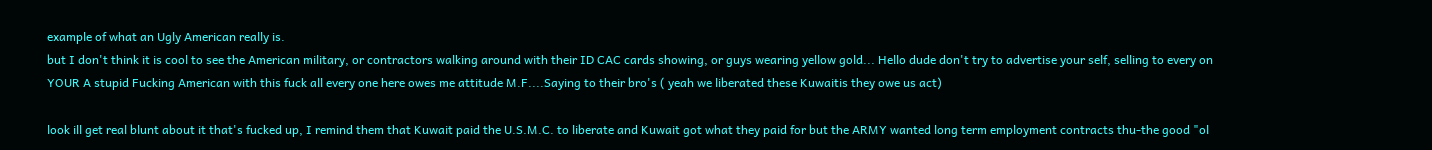example of what an Ugly American really is.
but I don't think it is cool to see the American military, or contractors walking around with their ID CAC cards showing, or guys wearing yellow gold... Hello dude don't try to advertise your self, selling to every on YOUR A stupid Fucking American with this fuck all every one here owes me attitude M.F....Saying to their bro's ( yeah we liberated these Kuwaitis they owe us act)

look ill get real blunt about it that's fucked up, I remind them that Kuwait paid the U.S.M.C. to liberate and Kuwait got what they paid for but the ARMY wanted long term employment contracts thu-the good "ol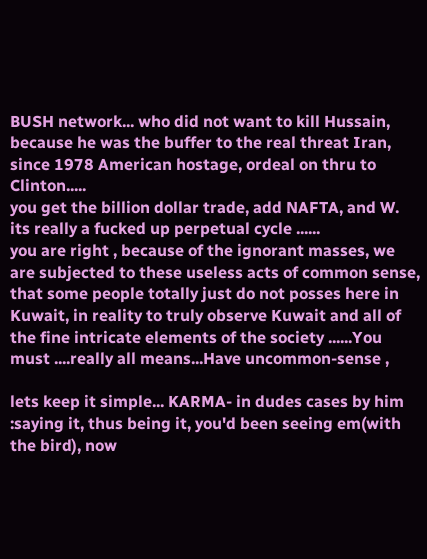BUSH network... who did not want to kill Hussain, because he was the buffer to the real threat Iran, since 1978 American hostage, ordeal on thru to Clinton.....
you get the billion dollar trade, add NAFTA, and W. its really a fucked up perpetual cycle ......
you are right , because of the ignorant masses, we are subjected to these useless acts of common sense, that some people totally just do not posses here in Kuwait, in reality to truly observe Kuwait and all of the fine intricate elements of the society ......You must ....really all means...Have uncommon-sense ,

lets keep it simple... KARMA- in dudes cases by him :saying it, thus being it, you'd been seeing em(with the bird), now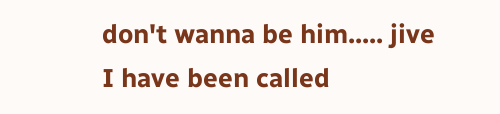don't wanna be him..... jive
I have been called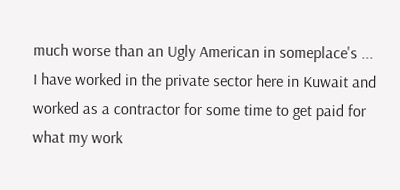much worse than an Ugly American in someplace's ...
I have worked in the private sector here in Kuwait and worked as a contractor for some time to get paid for what my work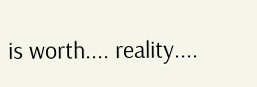is worth.... reality....